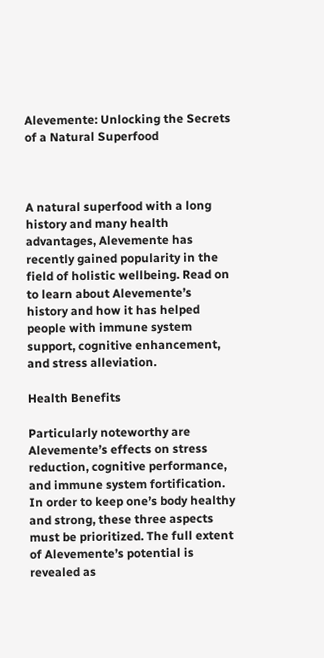Alevemente: Unlocking the Secrets of a Natural Superfood



A natural superfood with a long history and many health advantages, Alevemente has recently gained popularity in the field of holistic wellbeing. Read on to learn about Alevemente’s history and how it has helped people with immune system support, cognitive enhancement, and stress alleviation.

Health Benefits

Particularly noteworthy are Alevemente’s effects on stress reduction, cognitive performance, and immune system fortification. In order to keep one’s body healthy and strong, these three aspects must be prioritized. The full extent of Alevemente’s potential is revealed as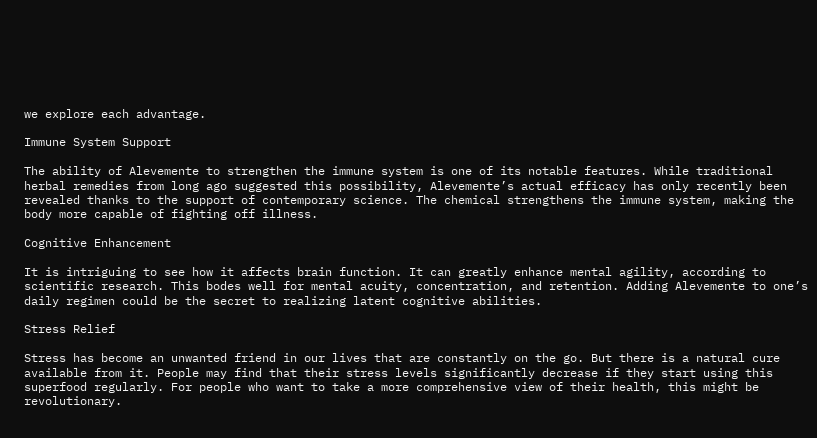we explore each advantage.

Immune System Support

The ability of Alevemente to strengthen the immune system is one of its notable features. While traditional herbal remedies from long ago suggested this possibility, Alevemente’s actual efficacy has only recently been revealed thanks to the support of contemporary science. The chemical strengthens the immune system, making the body more capable of fighting off illness.

Cognitive Enhancement

It is intriguing to see how it affects brain function. It can greatly enhance mental agility, according to scientific research. This bodes well for mental acuity, concentration, and retention. Adding Alevemente to one’s daily regimen could be the secret to realizing latent cognitive abilities.

Stress Relief

Stress has become an unwanted friend in our lives that are constantly on the go. But there is a natural cure available from it. People may find that their stress levels significantly decrease if they start using this superfood regularly. For people who want to take a more comprehensive view of their health, this might be revolutionary.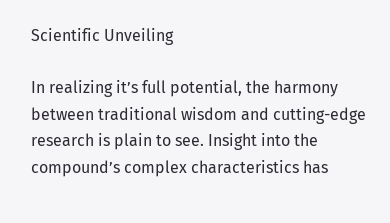Scientific Unveiling

In realizing it’s full potential, the harmony between traditional wisdom and cutting-edge research is plain to see. Insight into the compound’s complex characteristics has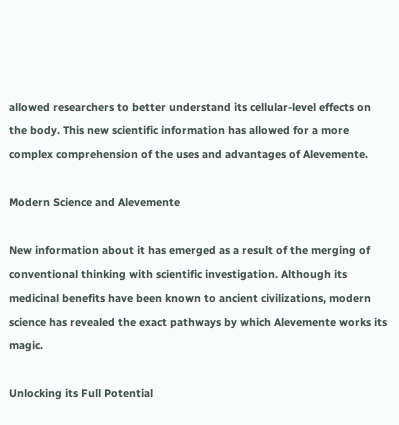allowed researchers to better understand its cellular-level effects on the body. This new scientific information has allowed for a more complex comprehension of the uses and advantages of Alevemente.

Modern Science and Alevemente

New information about it has emerged as a result of the merging of conventional thinking with scientific investigation. Although its medicinal benefits have been known to ancient civilizations, modern science has revealed the exact pathways by which Alevemente works its magic.

Unlocking its Full Potential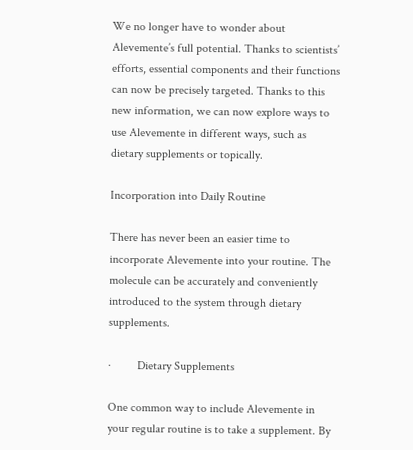We no longer have to wonder about Alevemente’s full potential. Thanks to scientists’ efforts, essential components and their functions can now be precisely targeted. Thanks to this new information, we can now explore ways to use Alevemente in different ways, such as dietary supplements or topically.

Incorporation into Daily Routine

There has never been an easier time to incorporate Alevemente into your routine. The molecule can be accurately and conveniently introduced to the system through dietary supplements.

·         Dietary Supplements

One common way to include Alevemente in your regular routine is to take a supplement. By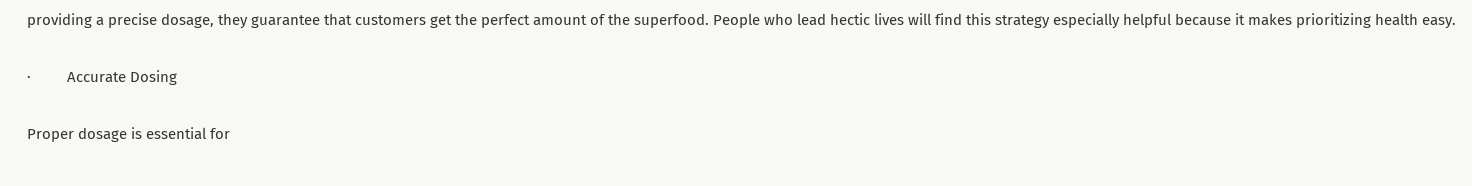providing a precise dosage, they guarantee that customers get the perfect amount of the superfood. People who lead hectic lives will find this strategy especially helpful because it makes prioritizing health easy.

·         Accurate Dosing

Proper dosage is essential for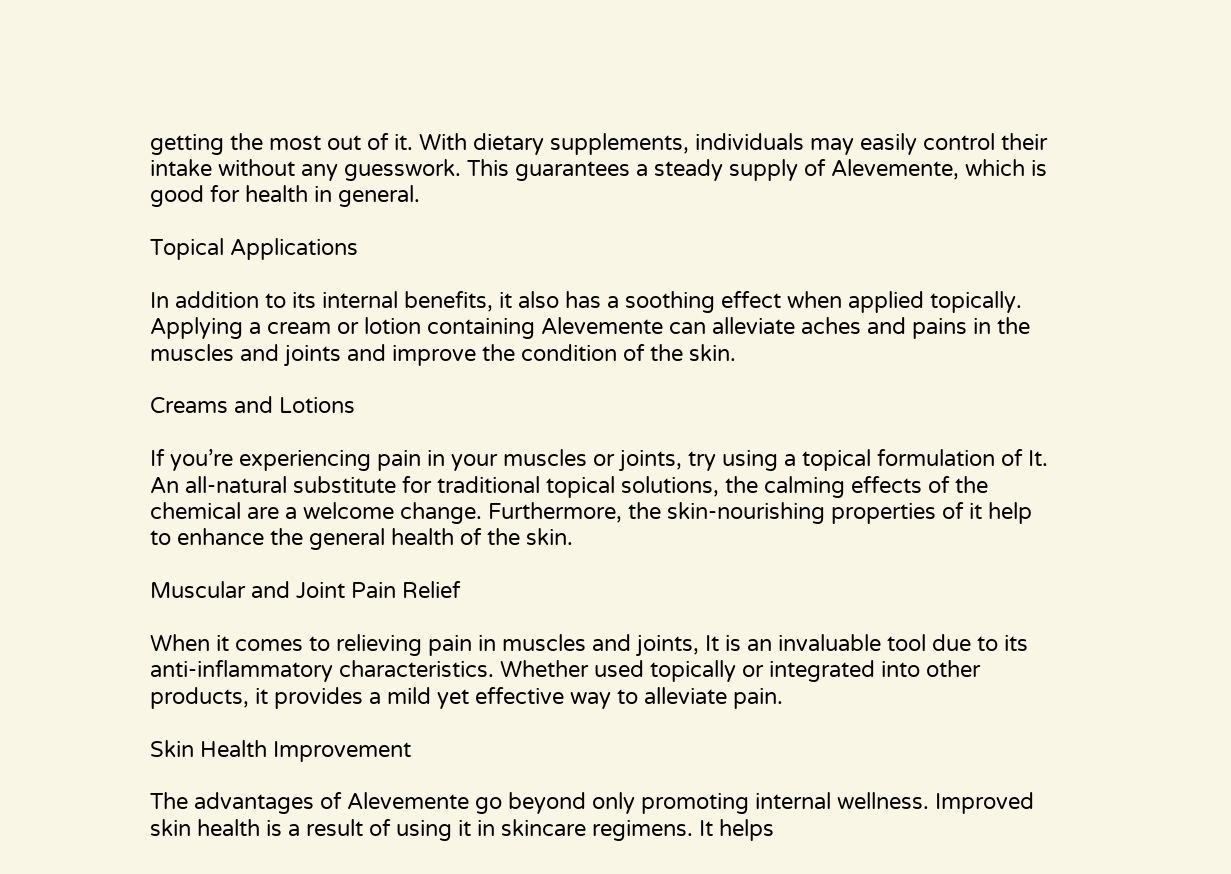getting the most out of it. With dietary supplements, individuals may easily control their intake without any guesswork. This guarantees a steady supply of Alevemente, which is good for health in general.

Topical Applications

In addition to its internal benefits, it also has a soothing effect when applied topically. Applying a cream or lotion containing Alevemente can alleviate aches and pains in the muscles and joints and improve the condition of the skin.

Creams and Lotions

If you’re experiencing pain in your muscles or joints, try using a topical formulation of It. An all-natural substitute for traditional topical solutions, the calming effects of the chemical are a welcome change. Furthermore, the skin-nourishing properties of it help to enhance the general health of the skin.

Muscular and Joint Pain Relief

When it comes to relieving pain in muscles and joints, It is an invaluable tool due to its anti-inflammatory characteristics. Whether used topically or integrated into other products, it provides a mild yet effective way to alleviate pain.

Skin Health Improvement

The advantages of Alevemente go beyond only promoting internal wellness. Improved skin health is a result of using it in skincare regimens. It helps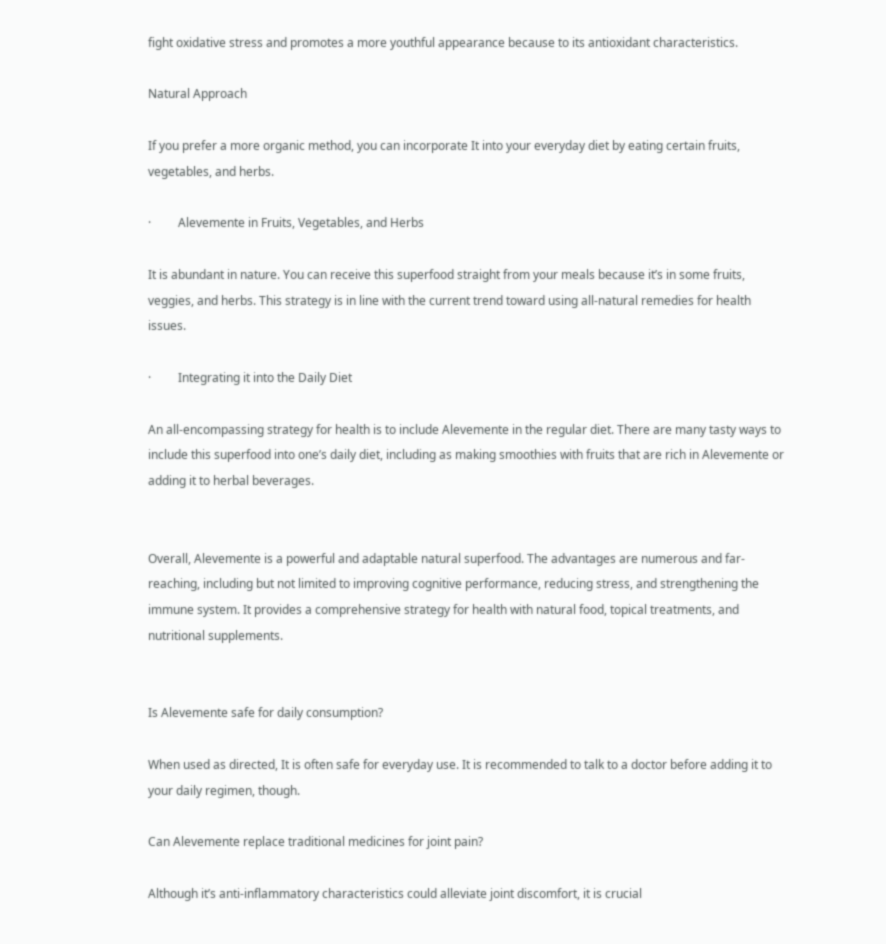fight oxidative stress and promotes a more youthful appearance because to its antioxidant characteristics.

Natural Approach

If you prefer a more organic method, you can incorporate It into your everyday diet by eating certain fruits, vegetables, and herbs.

·         Alevemente in Fruits, Vegetables, and Herbs

It is abundant in nature. You can receive this superfood straight from your meals because it’s in some fruits, veggies, and herbs. This strategy is in line with the current trend toward using all-natural remedies for health issues.

·         Integrating it into the Daily Diet

An all-encompassing strategy for health is to include Alevemente in the regular diet. There are many tasty ways to include this superfood into one’s daily diet, including as making smoothies with fruits that are rich in Alevemente or adding it to herbal beverages.


Overall, Alevemente is a powerful and adaptable natural superfood. The advantages are numerous and far-reaching, including but not limited to improving cognitive performance, reducing stress, and strengthening the immune system. It provides a comprehensive strategy for health with natural food, topical treatments, and nutritional supplements.


Is Alevemente safe for daily consumption?

When used as directed, It is often safe for everyday use. It is recommended to talk to a doctor before adding it to your daily regimen, though.

Can Alevemente replace traditional medicines for joint pain?

Although it’s anti-inflammatory characteristics could alleviate joint discomfort, it is crucial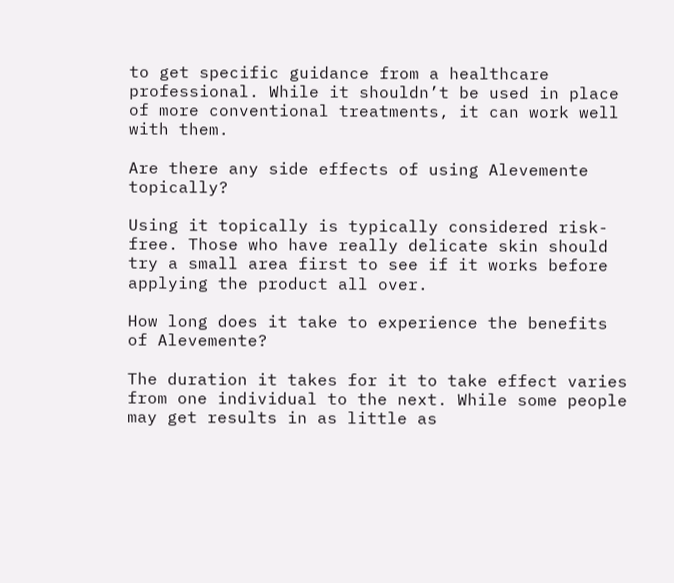to get specific guidance from a healthcare professional. While it shouldn’t be used in place of more conventional treatments, it can work well with them.

Are there any side effects of using Alevemente topically?

Using it topically is typically considered risk-free. Those who have really delicate skin should try a small area first to see if it works before applying the product all over.

How long does it take to experience the benefits of Alevemente?

The duration it takes for it to take effect varies from one individual to the next. While some people may get results in as little as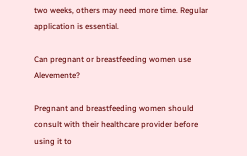two weeks, others may need more time. Regular application is essential.

Can pregnant or breastfeeding women use Alevemente?

Pregnant and breastfeeding women should consult with their healthcare provider before using it to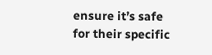ensure it’s safe for their specific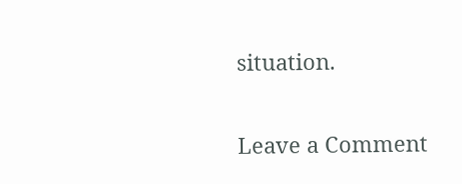situation.

Leave a Comment